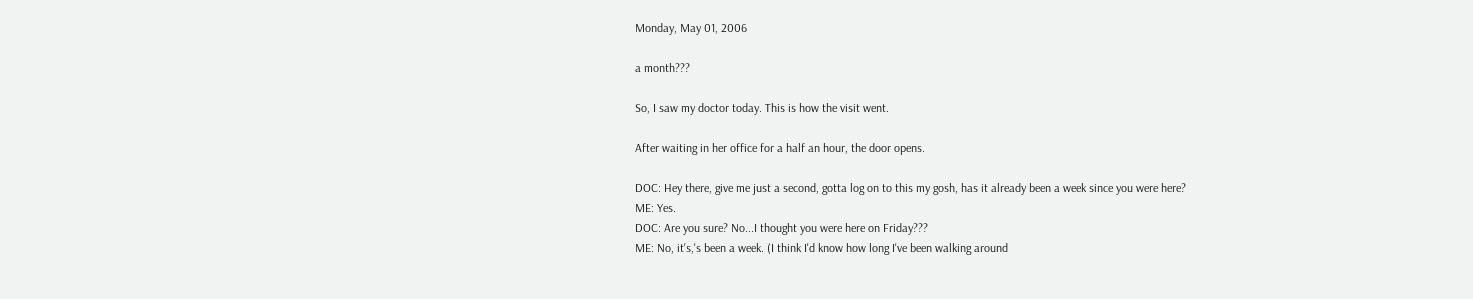Monday, May 01, 2006

a month???

So, I saw my doctor today. This is how the visit went.

After waiting in her office for a half an hour, the door opens.

DOC: Hey there, give me just a second, gotta log on to this my gosh, has it already been a week since you were here?
ME: Yes.
DOC: Are you sure? No...I thought you were here on Friday???
ME: No, it's,'s been a week. (I think I'd know how long I've been walking around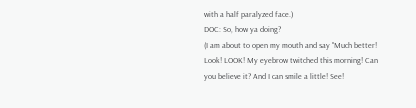with a half paralyzed face.)
DOC: So, how ya doing?
(I am about to open my mouth and say "Much better! Look! LOOK! My eyebrow twitched this morning! Can you believe it? And I can smile a little! See!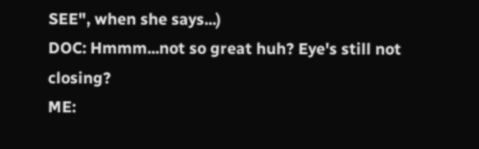SEE", when she says...)
DOC: Hmmm...not so great huh? Eye's still not closing?
ME: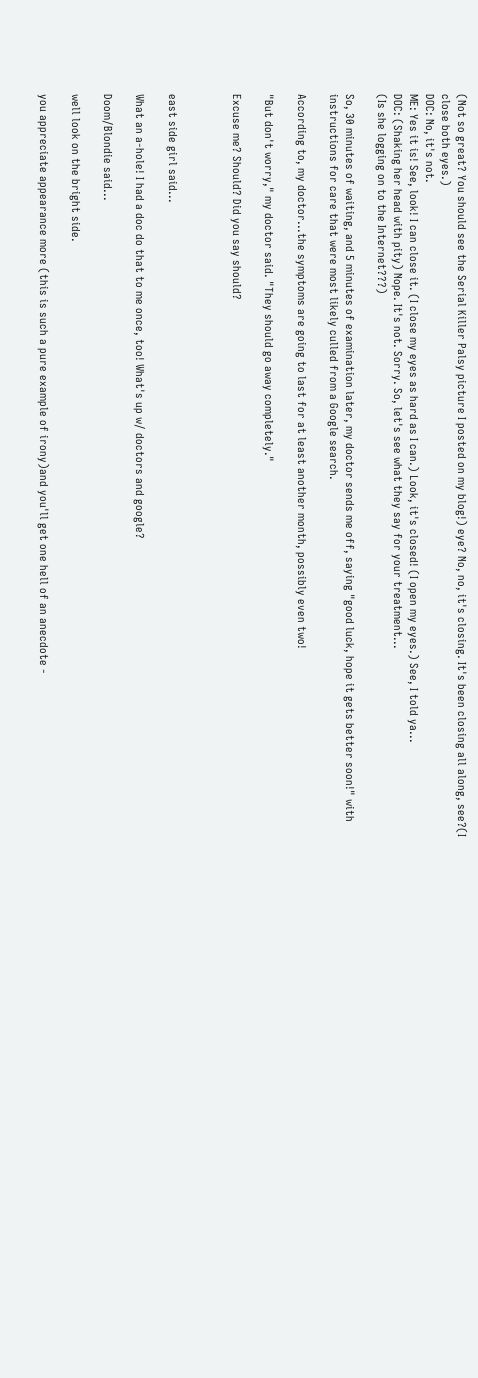(Not so great? You should see the Serial Killer Palsy picture I posted on my blog!) eye? No, no, it's closing. It's been closing all along, see?(I close both eyes.)
DOC: No, it's not.
ME: Yes it is! See, look! I can close it. (I close my eyes as hard as I can.) Look, it's closed! (I open my eyes.) See, I told ya...
DOC: (Shaking her head with pity) Nope. It's not. Sorry. So, let's see what they say for your treatment...
(Is she logging on to the Internet???)

So, 30 minutes of waiting, and 5 minutes of examination later, my doctor sends me off, saying "good luck, hope it gets better soon!" with instructions for care that were most likely culled from a Google search.

According to, my doctor...the symptoms are going to last for at least another month, possibly even two!

"But don't worry," my doctor said. "They should go away completely."

Excuse me? Should? Did you say should?



east side girl said...

What an a-hole! I had a doc do that to me once, too! What's up w/ doctors and google?

Doom/Blondie said...

well look on the bright side.

you appreciate appearance more (this is such a pure example of irony)and you'll get one hell of an anecdote -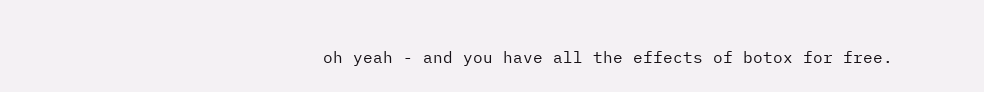oh yeah - and you have all the effects of botox for free.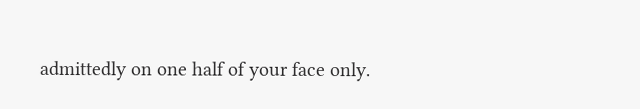admittedly on one half of your face only.